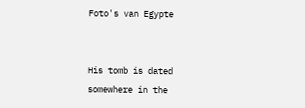Foto's van Egypte


His tomb is dated somewhere in the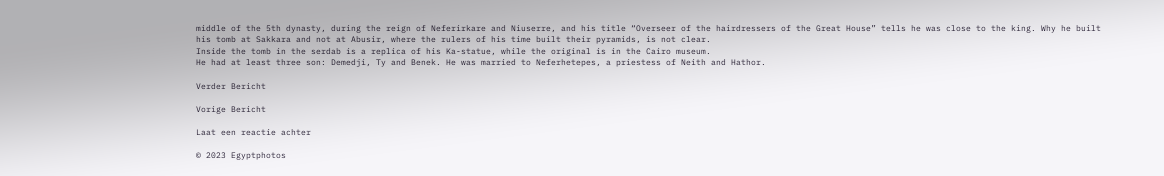middle of the 5th dynasty, during the reign of Neferirkare and Niuserre, and his title “Overseer of the hairdressers of the Great House” tells he was close to the king. Why he built his tomb at Sakkara and not at Abusir, where the rulers of his time built their pyramids, is not clear.
Inside the tomb in the serdab is a replica of his Ka-statue, while the original is in the Cairo museum.
He had at least three son: Demedji, Ty and Benek. He was married to Neferhetepes, a priestess of Neith and Hathor.

Verder Bericht

Vorige Bericht

Laat een reactie achter

© 2023 Egyptphotos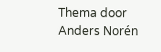Thema door Anders Norén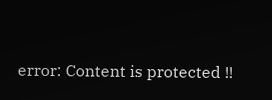error: Content is protected !!